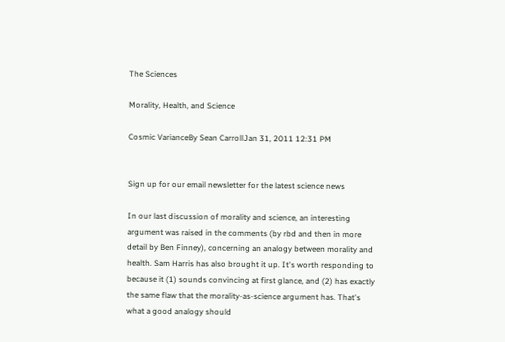The Sciences

Morality, Health, and Science

Cosmic VarianceBy Sean CarrollJan 31, 2011 12:31 PM


Sign up for our email newsletter for the latest science news

In our last discussion of morality and science, an interesting argument was raised in the comments (by rbd and then in more detail by Ben Finney), concerning an analogy between morality and health. Sam Harris has also brought it up. It's worth responding to because it (1) sounds convincing at first glance, and (2) has exactly the same flaw that the morality-as-science argument has. That's what a good analogy should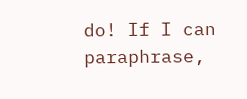do! If I can paraphrase,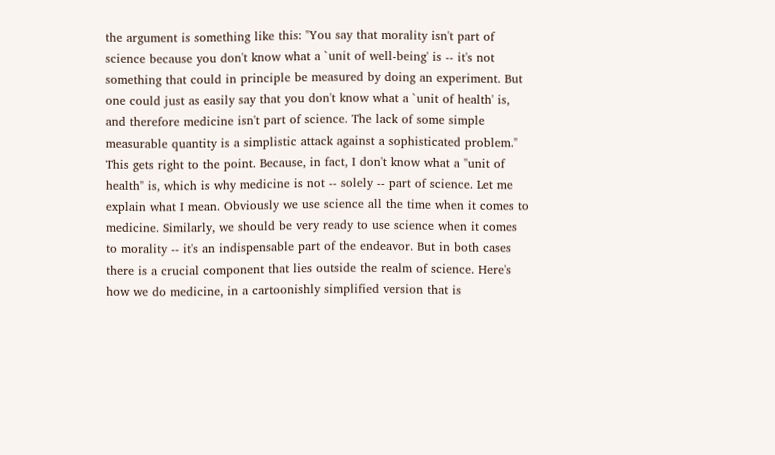the argument is something like this: "You say that morality isn't part of science because you don't know what a `unit of well-being' is -- it's not something that could in principle be measured by doing an experiment. But one could just as easily say that you don't know what a `unit of health' is, and therefore medicine isn't part of science. The lack of some simple measurable quantity is a simplistic attack against a sophisticated problem." This gets right to the point. Because, in fact, I don't know what a "unit of health" is, which is why medicine is not -- solely -- part of science. Let me explain what I mean. Obviously we use science all the time when it comes to medicine. Similarly, we should be very ready to use science when it comes to morality -- it's an indispensable part of the endeavor. But in both cases there is a crucial component that lies outside the realm of science. Here's how we do medicine, in a cartoonishly simplified version that is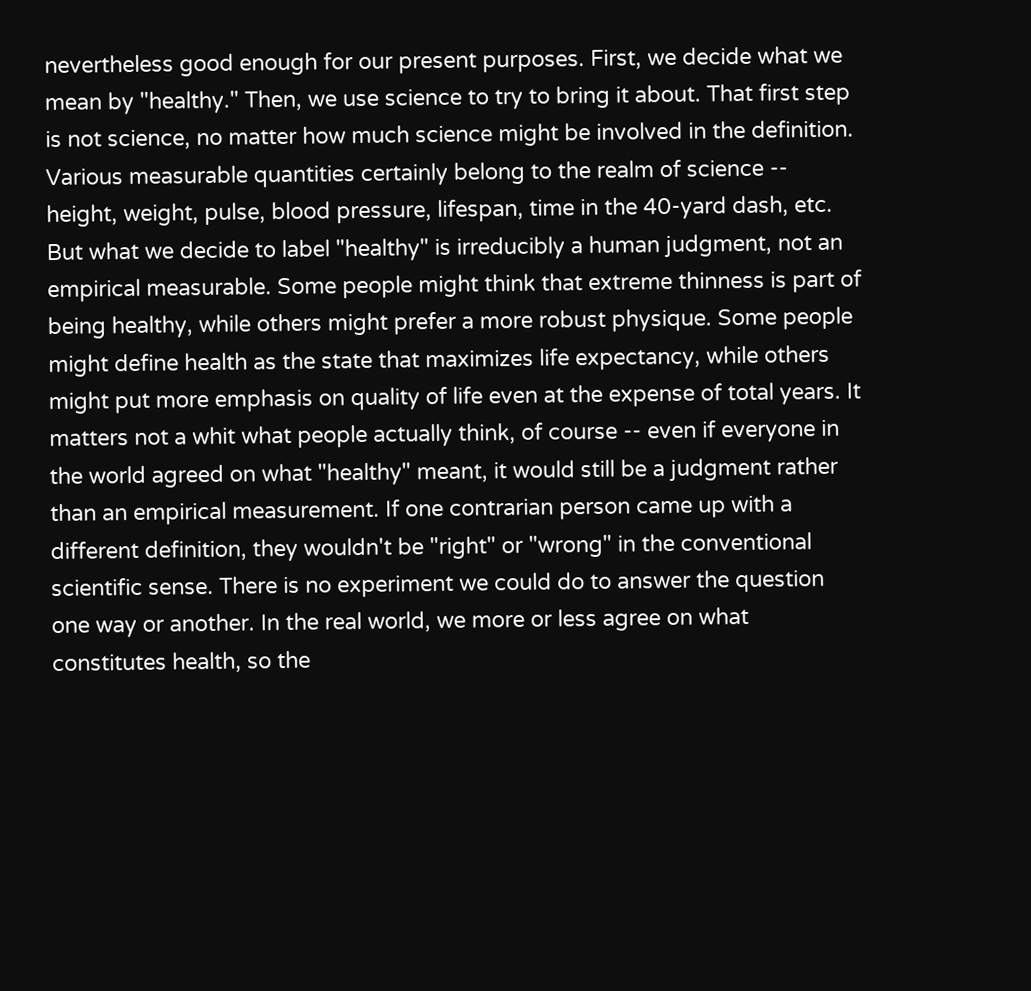nevertheless good enough for our present purposes. First, we decide what we mean by "healthy." Then, we use science to try to bring it about. That first step is not science, no matter how much science might be involved in the definition. Various measurable quantities certainly belong to the realm of science -- height, weight, pulse, blood pressure, lifespan, time in the 40-yard dash, etc. But what we decide to label "healthy" is irreducibly a human judgment, not an empirical measurable. Some people might think that extreme thinness is part of being healthy, while others might prefer a more robust physique. Some people might define health as the state that maximizes life expectancy, while others might put more emphasis on quality of life even at the expense of total years. It matters not a whit what people actually think, of course -- even if everyone in the world agreed on what "healthy" meant, it would still be a judgment rather than an empirical measurement. If one contrarian person came up with a different definition, they wouldn't be "right" or "wrong" in the conventional scientific sense. There is no experiment we could do to answer the question one way or another. In the real world, we more or less agree on what constitutes health, so the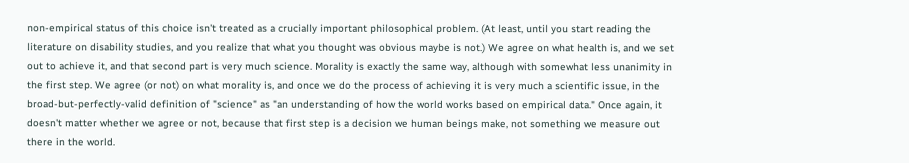non-empirical status of this choice isn't treated as a crucially important philosophical problem. (At least, until you start reading the literature on disability studies, and you realize that what you thought was obvious maybe is not.) We agree on what health is, and we set out to achieve it, and that second part is very much science. Morality is exactly the same way, although with somewhat less unanimity in the first step. We agree (or not) on what morality is, and once we do the process of achieving it is very much a scientific issue, in the broad-but-perfectly-valid definition of "science" as "an understanding of how the world works based on empirical data." Once again, it doesn't matter whether we agree or not, because that first step is a decision we human beings make, not something we measure out there in the world.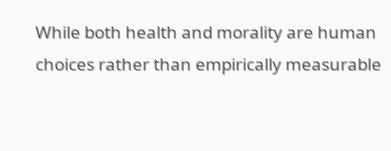While both health and morality are human choices rather than empirically measurable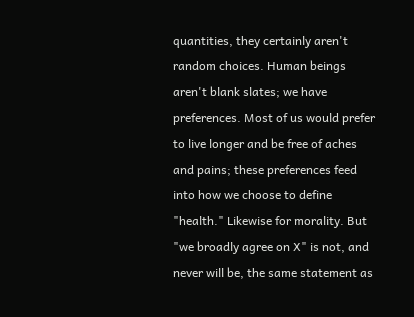quantities, they certainly aren't random choices. Human beings aren't blank slates; we have preferences. Most of us would prefer to live longer and be free of aches and pains; these preferences feed into how we choose to define "health." Likewise for morality. But "we broadly agree on X" is not, and never will be, the same statement as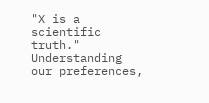"X is a scientific truth." Understanding our preferences,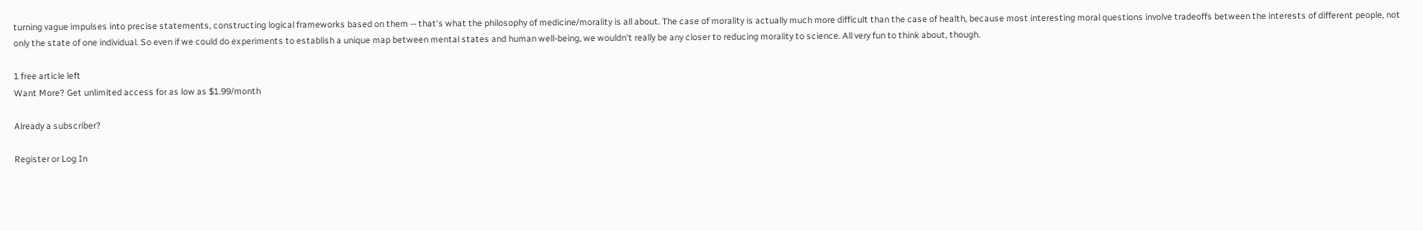turning vague impulses into precise statements, constructing logical frameworks based on them -- that's what the philosophy of medicine/morality is all about. The case of morality is actually much more difficult than the case of health, because most interesting moral questions involve tradeoffs between the interests of different people, not only the state of one individual. So even if we could do experiments to establish a unique map between mental states and human well-being, we wouldn't really be any closer to reducing morality to science. All very fun to think about, though.

1 free article left
Want More? Get unlimited access for as low as $1.99/month

Already a subscriber?

Register or Log In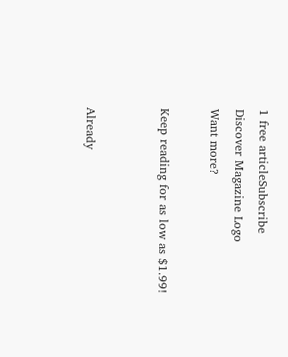1 free articleSubscribe
Discover Magazine Logo
Want more?

Keep reading for as low as $1.99!


Already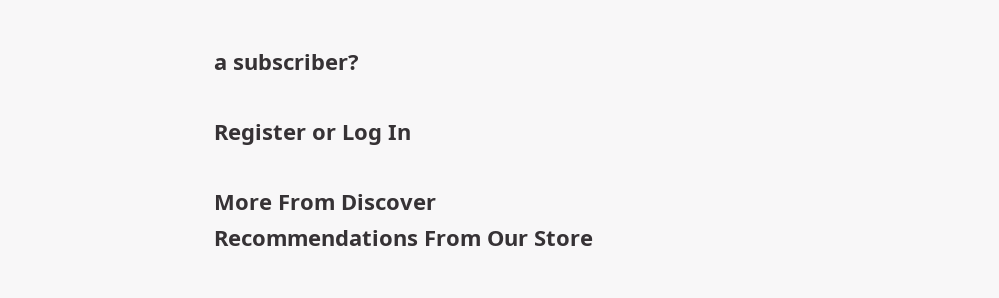a subscriber?

Register or Log In

More From Discover
Recommendations From Our Store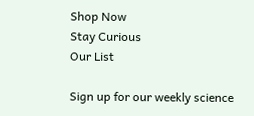Shop Now
Stay Curious
Our List

Sign up for our weekly science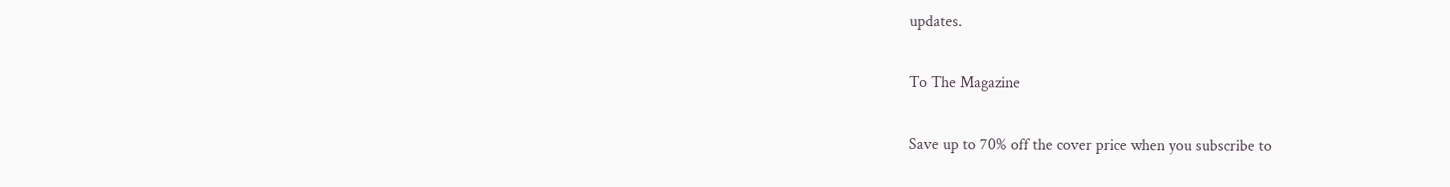updates.

To The Magazine

Save up to 70% off the cover price when you subscribe to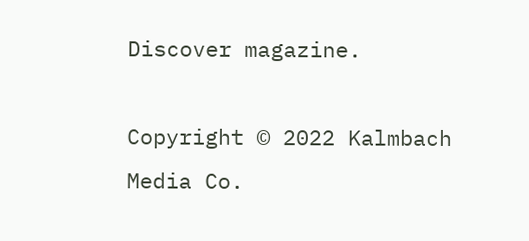Discover magazine.

Copyright © 2022 Kalmbach Media Co.